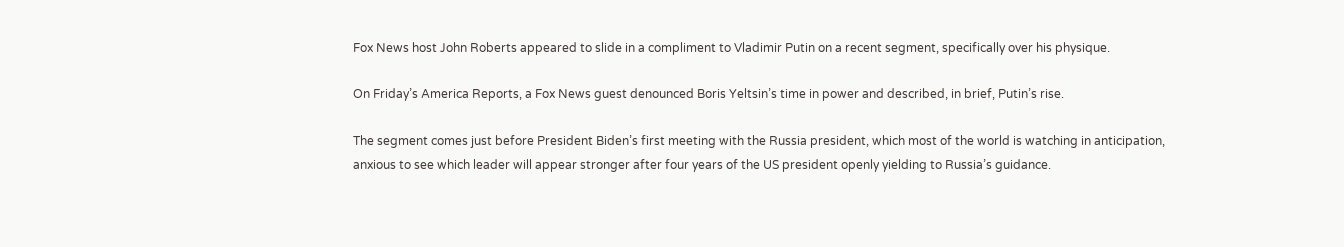Fox News host John Roberts appeared to slide in a compliment to Vladimir Putin on a recent segment, specifically over his physique.

On Friday’s America Reports, a Fox News guest denounced Boris Yeltsin’s time in power and described, in brief, Putin’s rise.

The segment comes just before President Biden’s first meeting with the Russia president, which most of the world is watching in anticipation, anxious to see which leader will appear stronger after four years of the US president openly yielding to Russia’s guidance.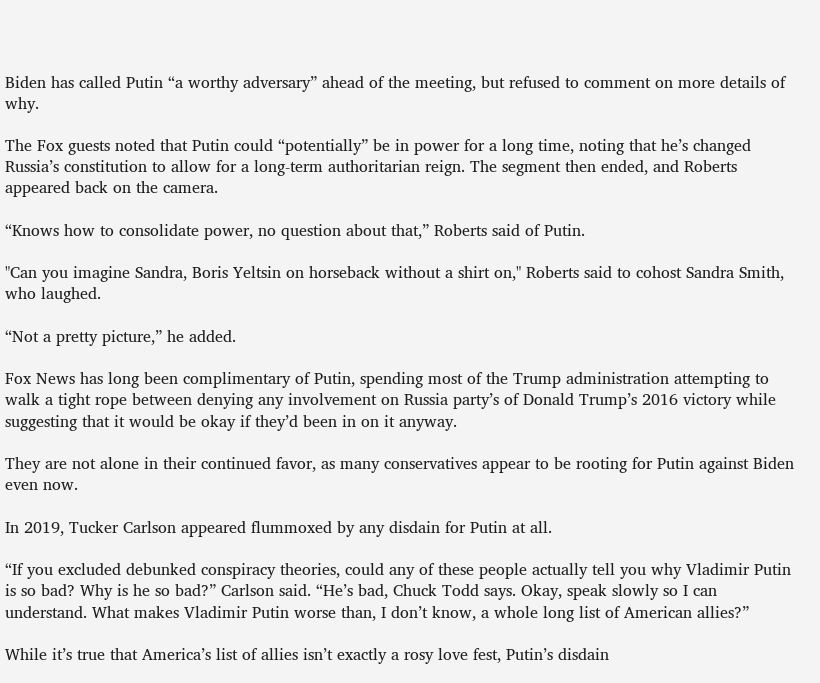Biden has called Putin “a worthy adversary” ahead of the meeting, but refused to comment on more details of why.

The Fox guests noted that Putin could “potentially” be in power for a long time, noting that he’s changed Russia’s constitution to allow for a long-term authoritarian reign. The segment then ended, and Roberts appeared back on the camera.

“Knows how to consolidate power, no question about that,” Roberts said of Putin.

"Can you imagine Sandra, Boris Yeltsin on horseback without a shirt on," Roberts said to cohost Sandra Smith, who laughed.

“Not a pretty picture,” he added.

Fox News has long been complimentary of Putin, spending most of the Trump administration attempting to walk a tight rope between denying any involvement on Russia party’s of Donald Trump’s 2016 victory while suggesting that it would be okay if they’d been in on it anyway.

They are not alone in their continued favor, as many conservatives appear to be rooting for Putin against Biden even now.

In 2019, Tucker Carlson appeared flummoxed by any disdain for Putin at all.

“If you excluded debunked conspiracy theories, could any of these people actually tell you why Vladimir Putin is so bad? Why is he so bad?” Carlson said. “He’s bad, Chuck Todd says. Okay, speak slowly so I can understand. What makes Vladimir Putin worse than, I don’t know, a whole long list of American allies?”

While it’s true that America’s list of allies isn’t exactly a rosy love fest, Putin’s disdain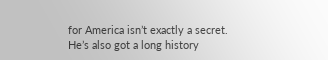for America isn’t exactly a secret. He’s also got a long history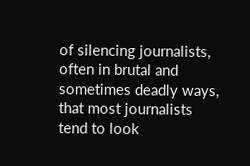of silencing journalists, often in brutal and sometimes deadly ways, that most journalists tend to look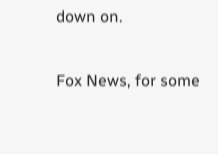down on.

Fox News, for some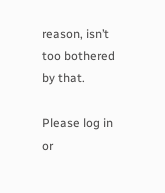reason, isn’t too bothered by that.

Please log in or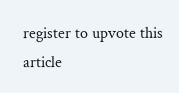register to upvote this article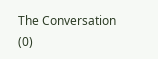The Conversation (0)